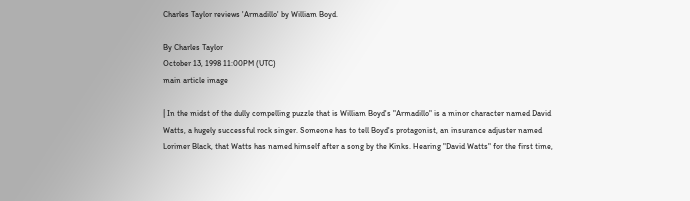Charles Taylor reviews 'Armadillo' by William Boyd.

By Charles Taylor
October 13, 1998 11:00PM (UTC)
main article image

| In the midst of the dully compelling puzzle that is William Boyd's "Armadillo" is a minor character named David Watts, a hugely successful rock singer. Someone has to tell Boyd's protagonist, an insurance adjuster named Lorimer Black, that Watts has named himself after a song by the Kinks. Hearing "David Watts" for the first time,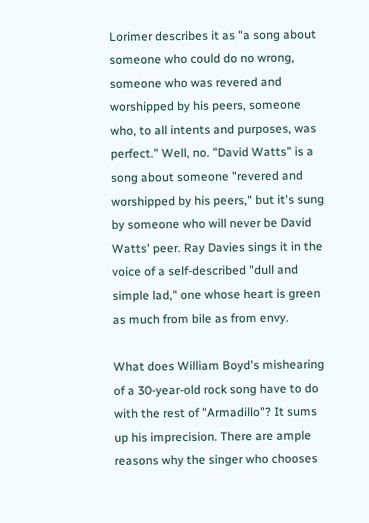Lorimer describes it as "a song about someone who could do no wrong, someone who was revered and worshipped by his peers, someone who, to all intents and purposes, was perfect." Well, no. "David Watts" is a song about someone "revered and worshipped by his peers," but it's sung by someone who will never be David Watts' peer. Ray Davies sings it in the voice of a self-described "dull and simple lad," one whose heart is green as much from bile as from envy.

What does William Boyd's mishearing of a 30-year-old rock song have to do with the rest of "Armadillo"? It sums up his imprecision. There are ample reasons why the singer who chooses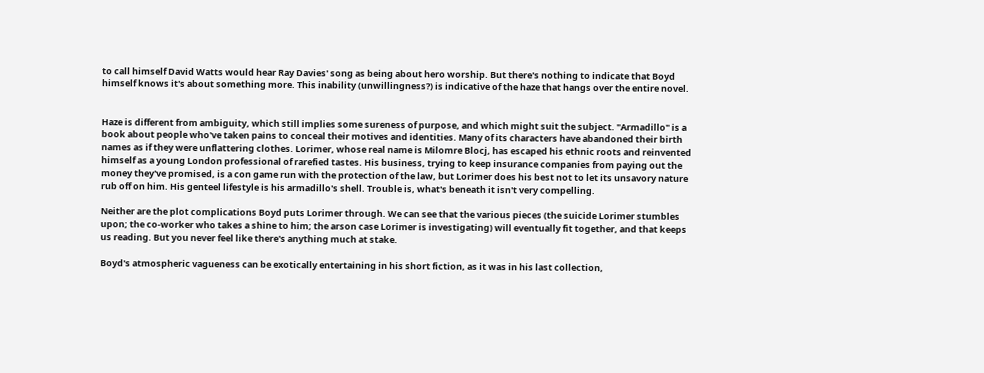to call himself David Watts would hear Ray Davies' song as being about hero worship. But there's nothing to indicate that Boyd himself knows it's about something more. This inability (unwillingness?) is indicative of the haze that hangs over the entire novel.


Haze is different from ambiguity, which still implies some sureness of purpose, and which might suit the subject. "Armadillo" is a book about people who've taken pains to conceal their motives and identities. Many of its characters have abandoned their birth names as if they were unflattering clothes. Lorimer, whose real name is Milomre Blocj, has escaped his ethnic roots and reinvented himself as a young London professional of rarefied tastes. His business, trying to keep insurance companies from paying out the money they've promised, is a con game run with the protection of the law, but Lorimer does his best not to let its unsavory nature rub off on him. His genteel lifestyle is his armadillo's shell. Trouble is, what's beneath it isn't very compelling.

Neither are the plot complications Boyd puts Lorimer through. We can see that the various pieces (the suicide Lorimer stumbles upon; the co-worker who takes a shine to him; the arson case Lorimer is investigating) will eventually fit together, and that keeps us reading. But you never feel like there's anything much at stake.

Boyd's atmospheric vagueness can be exotically entertaining in his short fiction, as it was in his last collection,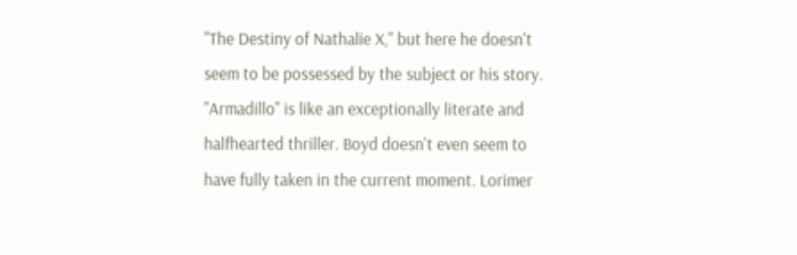"The Destiny of Nathalie X," but here he doesn't seem to be possessed by the subject or his story. "Armadillo" is like an exceptionally literate and halfhearted thriller. Boyd doesn't even seem to have fully taken in the current moment. Lorimer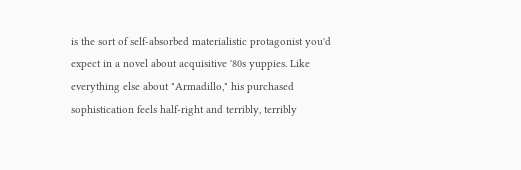is the sort of self-absorbed materialistic protagonist you'd expect in a novel about acquisitive '80s yuppies. Like everything else about "Armadillo," his purchased sophistication feels half-right and terribly, terribly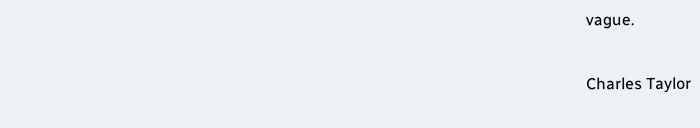vague.

Charles Taylor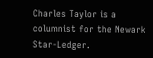Charles Taylor is a columnist for the Newark Star-Ledger.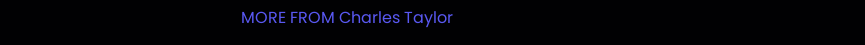MORE FROM Charles Taylor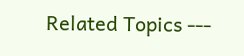Related Topics ---